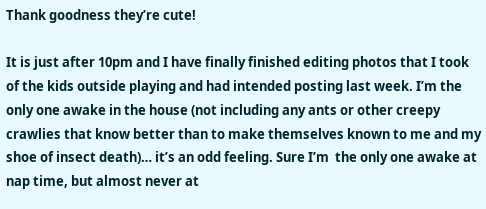Thank goodness they’re cute!

It is just after 10pm and I have finally finished editing photos that I took of the kids outside playing and had intended posting last week. I’m the only one awake in the house (not including any ants or other creepy crawlies that know better than to make themselves known to me and my shoe of insect death)… it’s an odd feeling. Sure I’m  the only one awake at nap time, but almost never at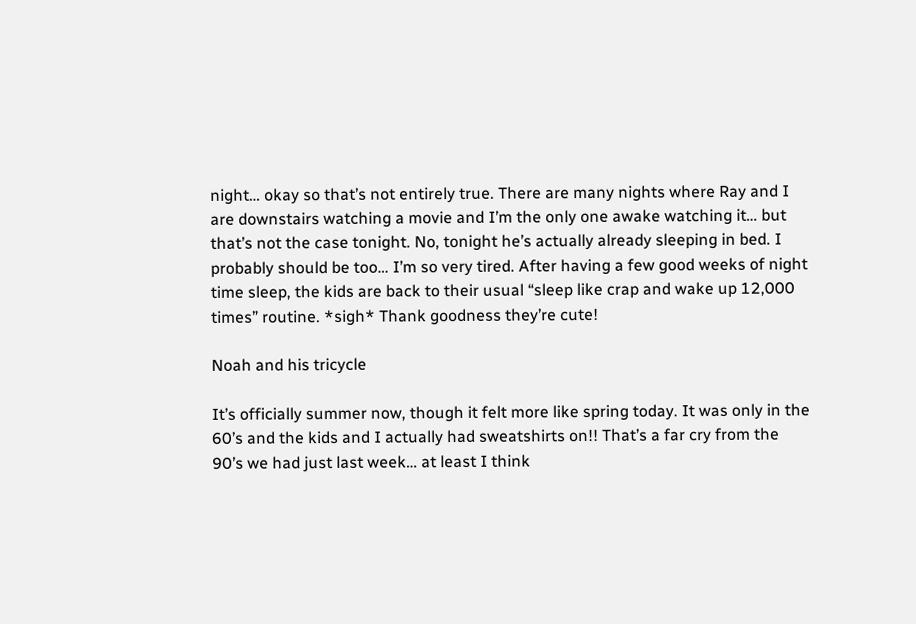night… okay so that’s not entirely true. There are many nights where Ray and I are downstairs watching a movie and I’m the only one awake watching it… but that’s not the case tonight. No, tonight he’s actually already sleeping in bed. I probably should be too… I’m so very tired. After having a few good weeks of night time sleep, the kids are back to their usual “sleep like crap and wake up 12,000 times” routine. *sigh* Thank goodness they’re cute!

Noah and his tricycle

It’s officially summer now, though it felt more like spring today. It was only in the 60’s and the kids and I actually had sweatshirts on!! That’s a far cry from the 90’s we had just last week… at least I think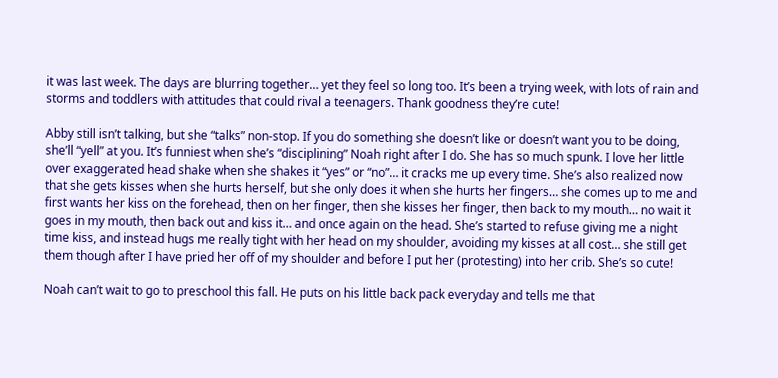it was last week. The days are blurring together… yet they feel so long too. It’s been a trying week, with lots of rain and storms and toddlers with attitudes that could rival a teenagers. Thank goodness they’re cute!

Abby still isn’t talking, but she “talks” non-stop. If you do something she doesn’t like or doesn’t want you to be doing, she’ll “yell” at you. It’s funniest when she’s “disciplining” Noah right after I do. She has so much spunk. I love her little over exaggerated head shake when she shakes it “yes” or “no”… it cracks me up every time. She’s also realized now that she gets kisses when she hurts herself, but she only does it when she hurts her fingers… she comes up to me and first wants her kiss on the forehead, then on her finger, then she kisses her finger, then back to my mouth… no wait it goes in my mouth, then back out and kiss it… and once again on the head. She’s started to refuse giving me a night time kiss, and instead hugs me really tight with her head on my shoulder, avoiding my kisses at all cost… she still get them though after I have pried her off of my shoulder and before I put her (protesting) into her crib. She’s so cute!

Noah can’t wait to go to preschool this fall. He puts on his little back pack everyday and tells me that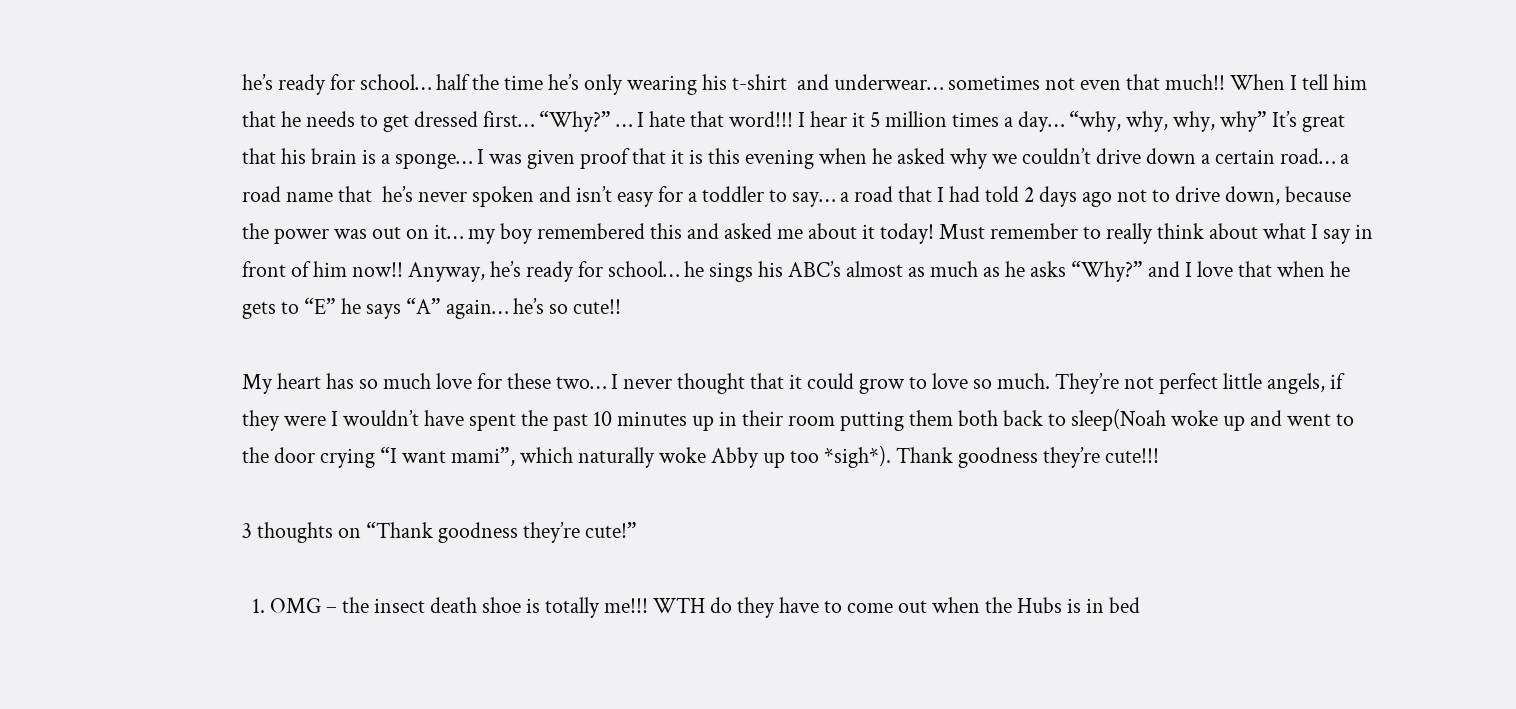he’s ready for school… half the time he’s only wearing his t-shirt  and underwear… sometimes not even that much!! When I tell him that he needs to get dressed first… “Why?” … I hate that word!!! I hear it 5 million times a day… “why, why, why, why” It’s great that his brain is a sponge… I was given proof that it is this evening when he asked why we couldn’t drive down a certain road… a road name that  he’s never spoken and isn’t easy for a toddler to say… a road that I had told 2 days ago not to drive down, because the power was out on it… my boy remembered this and asked me about it today! Must remember to really think about what I say in front of him now!! Anyway, he’s ready for school… he sings his ABC’s almost as much as he asks “Why?” and I love that when he gets to “E” he says “A” again… he’s so cute!!

My heart has so much love for these two… I never thought that it could grow to love so much. They’re not perfect little angels, if they were I wouldn’t have spent the past 10 minutes up in their room putting them both back to sleep(Noah woke up and went to the door crying “I want mami”, which naturally woke Abby up too *sigh*). Thank goodness they’re cute!!!

3 thoughts on “Thank goodness they’re cute!”

  1. OMG – the insect death shoe is totally me!!! WTH do they have to come out when the Hubs is in bed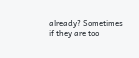already? Sometimes if they are too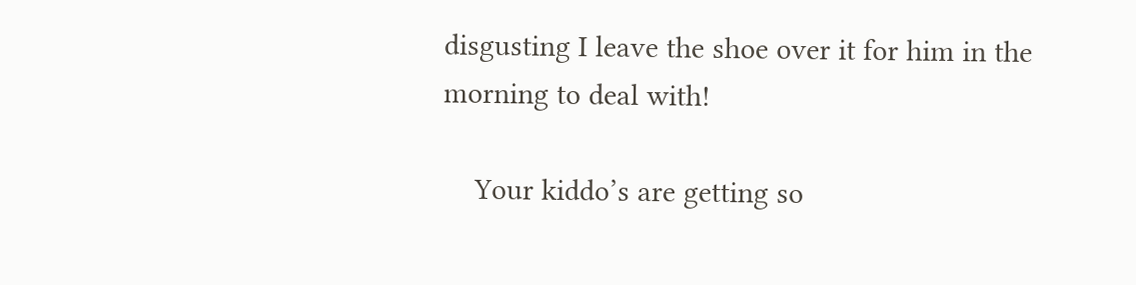disgusting I leave the shoe over it for him in the morning to deal with!

    Your kiddo’s are getting so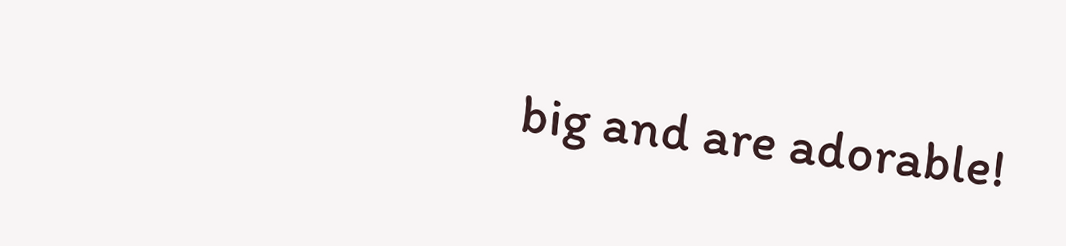big and are adorable!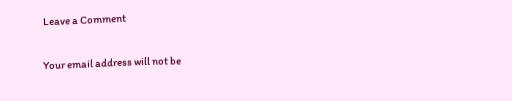Leave a Comment

Your email address will not be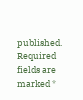published. Required fields are marked *